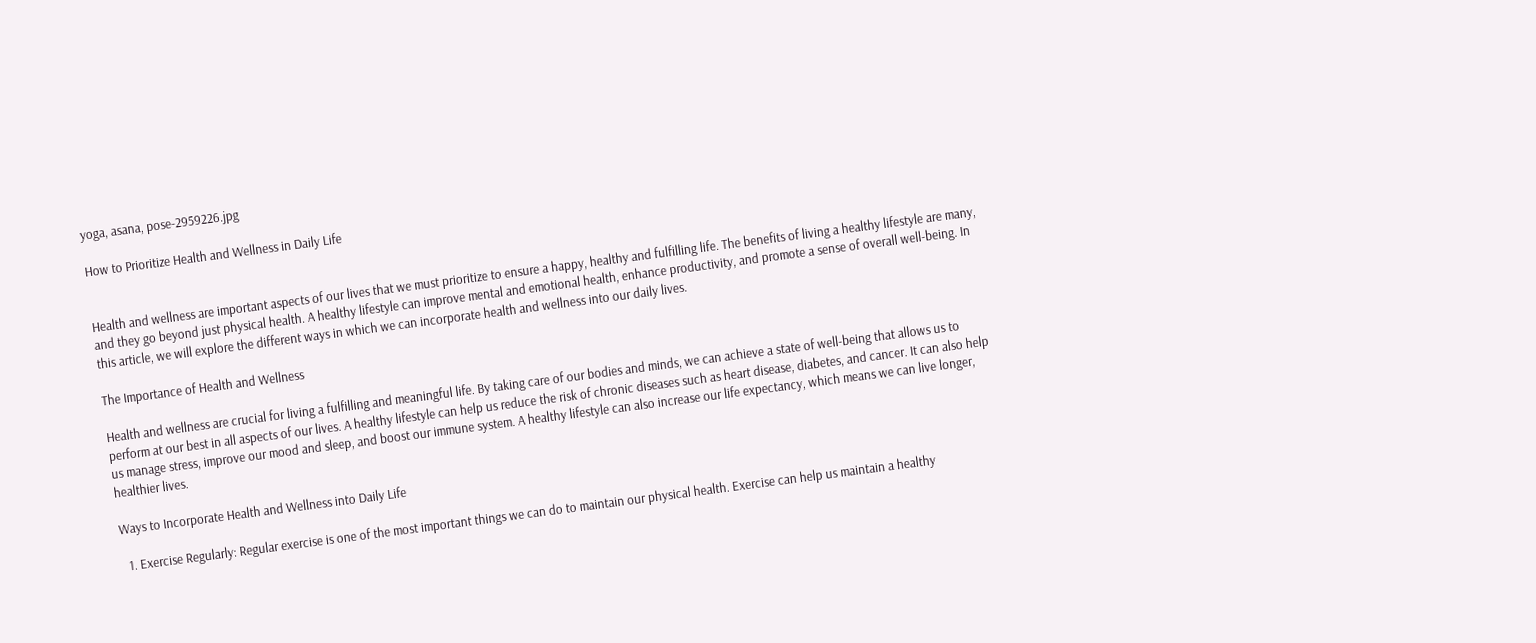yoga, asana, pose-2959226.jpg

How to Prioritize Health and Wellness in Daily Life


Health and wellness are important aspects of our lives that we must prioritize to ensure a happy, healthy and fulfilling life. The benefits of living a healthy lifestyle are many, and they go beyond just physical health. A healthy lifestyle can improve mental and emotional health, enhance productivity, and promote a sense of overall well-being. In this article, we will explore the different ways in which we can incorporate health and wellness into our daily lives.

The Importance of Health and Wellness

Health and wellness are crucial for living a fulfilling and meaningful life. By taking care of our bodies and minds, we can achieve a state of well-being that allows us to perform at our best in all aspects of our lives. A healthy lifestyle can help us reduce the risk of chronic diseases such as heart disease, diabetes, and cancer. It can also help us manage stress, improve our mood and sleep, and boost our immune system. A healthy lifestyle can also increase our life expectancy, which means we can live longer, healthier lives.

Ways to Incorporate Health and Wellness into Daily Life

  1. Exercise Regularly: Regular exercise is one of the most important things we can do to maintain our physical health. Exercise can help us maintain a healthy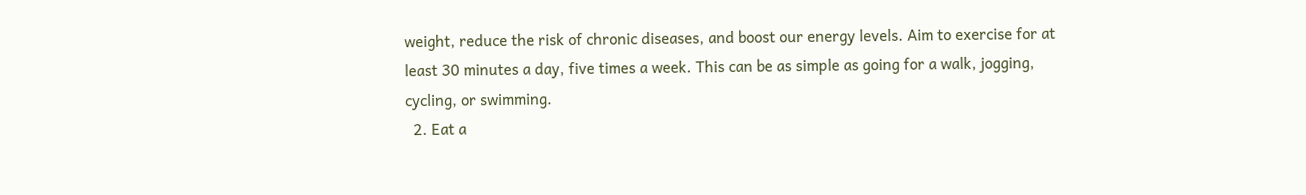weight, reduce the risk of chronic diseases, and boost our energy levels. Aim to exercise for at least 30 minutes a day, five times a week. This can be as simple as going for a walk, jogging, cycling, or swimming.
  2. Eat a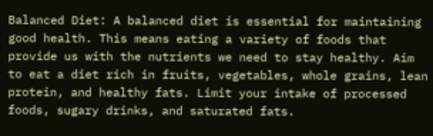Balanced Diet: A balanced diet is essential for maintaining good health. This means eating a variety of foods that provide us with the nutrients we need to stay healthy. Aim to eat a diet rich in fruits, vegetables, whole grains, lean protein, and healthy fats. Limit your intake of processed foods, sugary drinks, and saturated fats.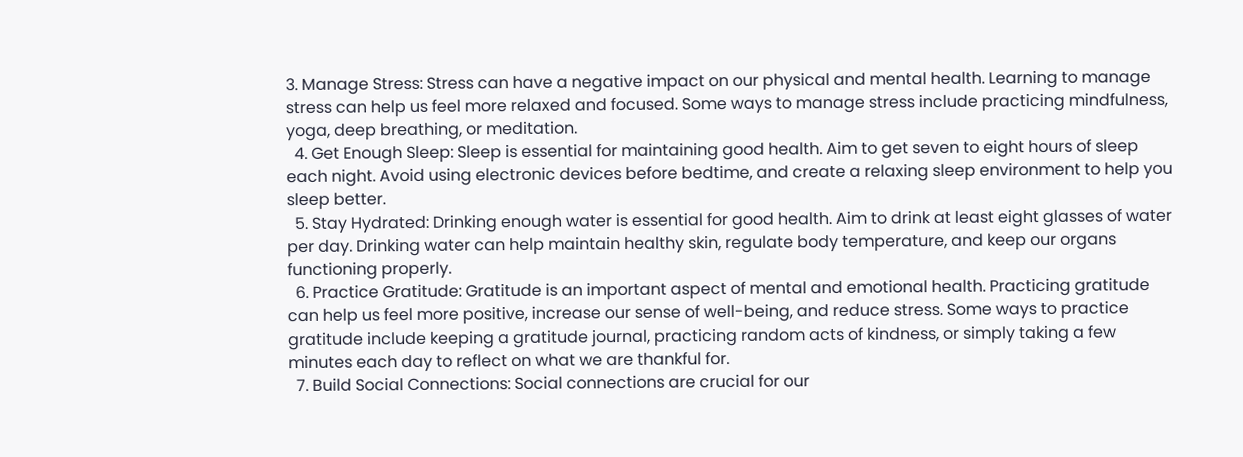3. Manage Stress: Stress can have a negative impact on our physical and mental health. Learning to manage stress can help us feel more relaxed and focused. Some ways to manage stress include practicing mindfulness, yoga, deep breathing, or meditation.
  4. Get Enough Sleep: Sleep is essential for maintaining good health. Aim to get seven to eight hours of sleep each night. Avoid using electronic devices before bedtime, and create a relaxing sleep environment to help you sleep better.
  5. Stay Hydrated: Drinking enough water is essential for good health. Aim to drink at least eight glasses of water per day. Drinking water can help maintain healthy skin, regulate body temperature, and keep our organs functioning properly.
  6. Practice Gratitude: Gratitude is an important aspect of mental and emotional health. Practicing gratitude can help us feel more positive, increase our sense of well-being, and reduce stress. Some ways to practice gratitude include keeping a gratitude journal, practicing random acts of kindness, or simply taking a few minutes each day to reflect on what we are thankful for.
  7. Build Social Connections: Social connections are crucial for our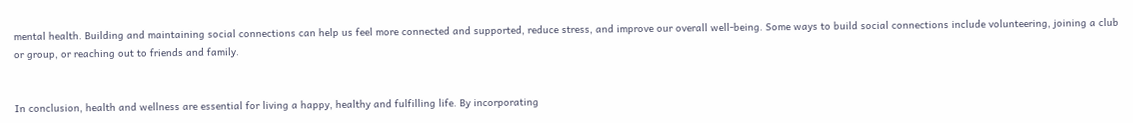mental health. Building and maintaining social connections can help us feel more connected and supported, reduce stress, and improve our overall well-being. Some ways to build social connections include volunteering, joining a club or group, or reaching out to friends and family.


In conclusion, health and wellness are essential for living a happy, healthy and fulfilling life. By incorporating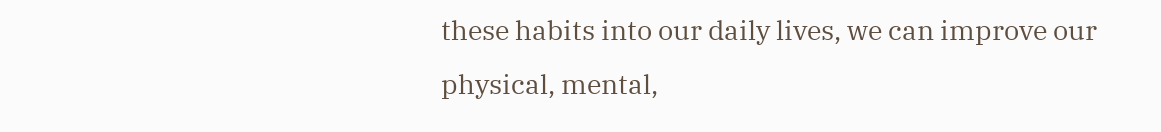these habits into our daily lives, we can improve our physical, mental,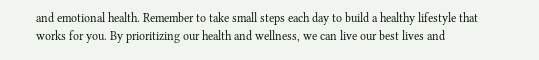and emotional health. Remember to take small steps each day to build a healthy lifestyle that works for you. By prioritizing our health and wellness, we can live our best lives and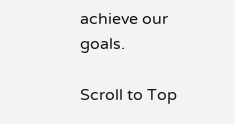achieve our goals.

Scroll to Top